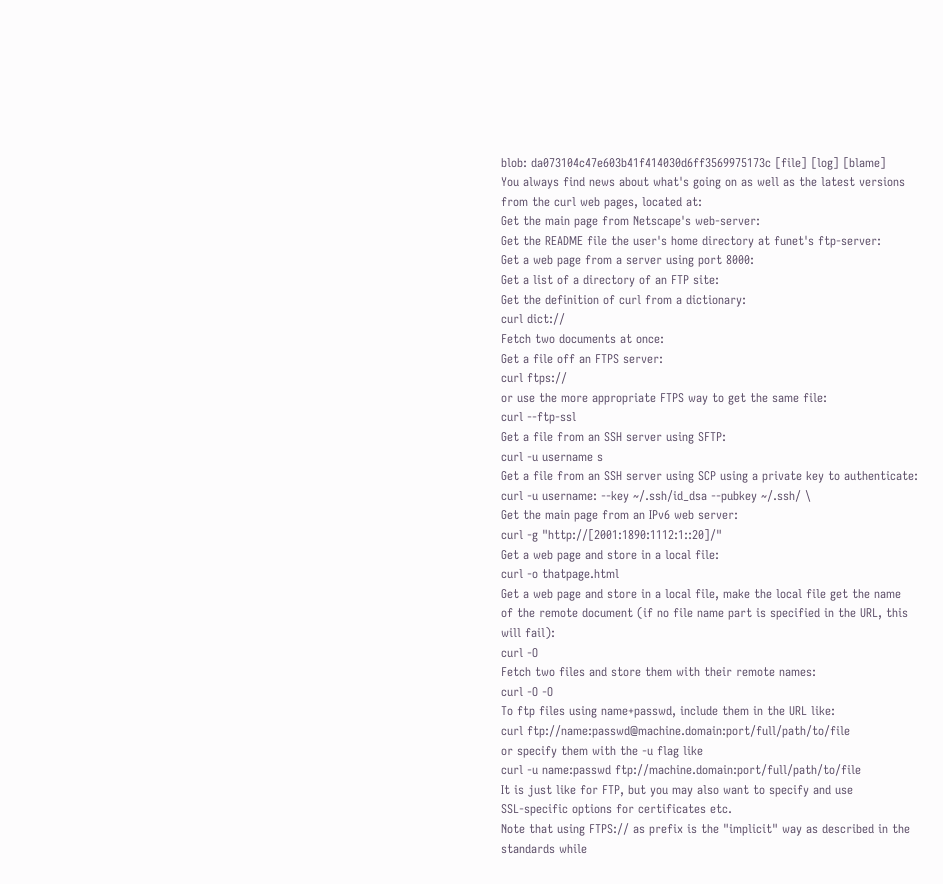blob: da073104c47e603b41f414030d6ff3569975173c [file] [log] [blame]
You always find news about what's going on as well as the latest versions
from the curl web pages, located at:
Get the main page from Netscape's web-server:
Get the README file the user's home directory at funet's ftp-server:
Get a web page from a server using port 8000:
Get a list of a directory of an FTP site:
Get the definition of curl from a dictionary:
curl dict://
Fetch two documents at once:
Get a file off an FTPS server:
curl ftps://
or use the more appropriate FTPS way to get the same file:
curl --ftp-ssl
Get a file from an SSH server using SFTP:
curl -u username s
Get a file from an SSH server using SCP using a private key to authenticate:
curl -u username: --key ~/.ssh/id_dsa --pubkey ~/.ssh/ \
Get the main page from an IPv6 web server:
curl -g "http://[2001:1890:1112:1::20]/"
Get a web page and store in a local file:
curl -o thatpage.html
Get a web page and store in a local file, make the local file get the name
of the remote document (if no file name part is specified in the URL, this
will fail):
curl -O
Fetch two files and store them with their remote names:
curl -O -O
To ftp files using name+passwd, include them in the URL like:
curl ftp://name:passwd@machine.domain:port/full/path/to/file
or specify them with the -u flag like
curl -u name:passwd ftp://machine.domain:port/full/path/to/file
It is just like for FTP, but you may also want to specify and use
SSL-specific options for certificates etc.
Note that using FTPS:// as prefix is the "implicit" way as described in the
standards while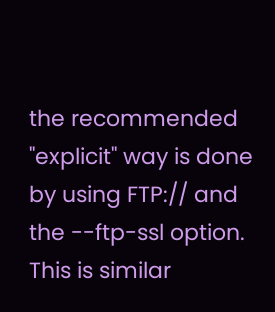the recommended "explicit" way is done by using FTP:// and
the --ftp-ssl option.
This is similar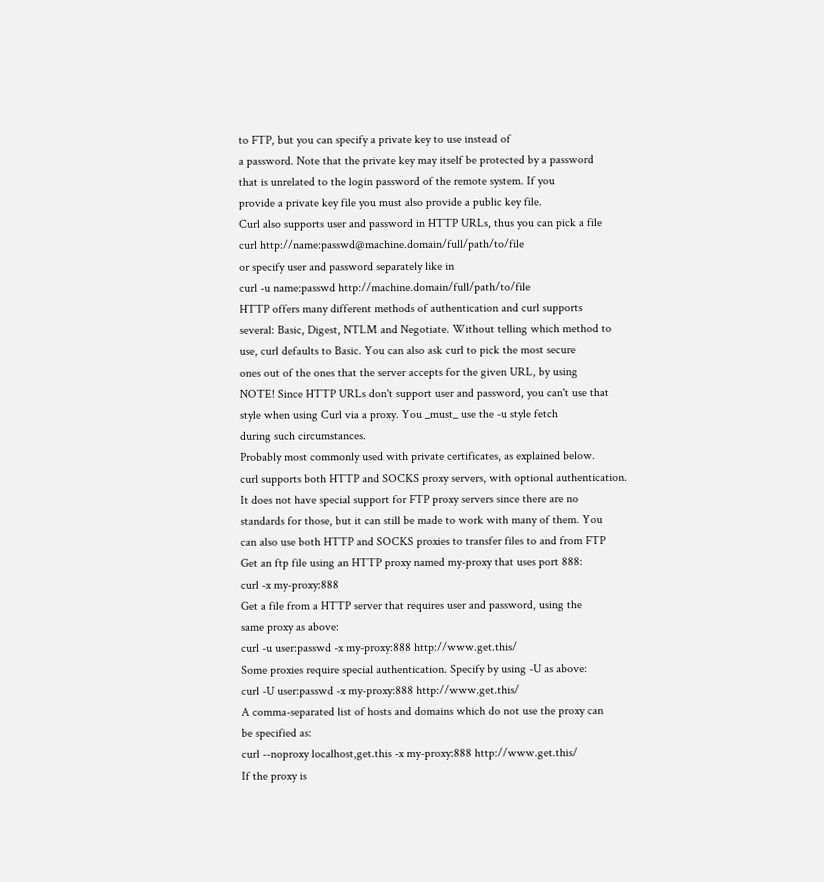to FTP, but you can specify a private key to use instead of
a password. Note that the private key may itself be protected by a password
that is unrelated to the login password of the remote system. If you
provide a private key file you must also provide a public key file.
Curl also supports user and password in HTTP URLs, thus you can pick a file
curl http://name:passwd@machine.domain/full/path/to/file
or specify user and password separately like in
curl -u name:passwd http://machine.domain/full/path/to/file
HTTP offers many different methods of authentication and curl supports
several: Basic, Digest, NTLM and Negotiate. Without telling which method to
use, curl defaults to Basic. You can also ask curl to pick the most secure
ones out of the ones that the server accepts for the given URL, by using
NOTE! Since HTTP URLs don't support user and password, you can't use that
style when using Curl via a proxy. You _must_ use the -u style fetch
during such circumstances.
Probably most commonly used with private certificates, as explained below.
curl supports both HTTP and SOCKS proxy servers, with optional authentication.
It does not have special support for FTP proxy servers since there are no
standards for those, but it can still be made to work with many of them. You
can also use both HTTP and SOCKS proxies to transfer files to and from FTP
Get an ftp file using an HTTP proxy named my-proxy that uses port 888:
curl -x my-proxy:888
Get a file from a HTTP server that requires user and password, using the
same proxy as above:
curl -u user:passwd -x my-proxy:888 http://www.get.this/
Some proxies require special authentication. Specify by using -U as above:
curl -U user:passwd -x my-proxy:888 http://www.get.this/
A comma-separated list of hosts and domains which do not use the proxy can
be specified as:
curl --noproxy localhost,get.this -x my-proxy:888 http://www.get.this/
If the proxy is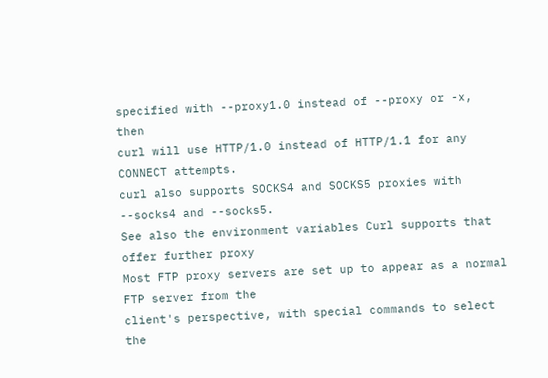specified with --proxy1.0 instead of --proxy or -x, then
curl will use HTTP/1.0 instead of HTTP/1.1 for any CONNECT attempts.
curl also supports SOCKS4 and SOCKS5 proxies with --socks4 and --socks5.
See also the environment variables Curl supports that offer further proxy
Most FTP proxy servers are set up to appear as a normal FTP server from the
client's perspective, with special commands to select the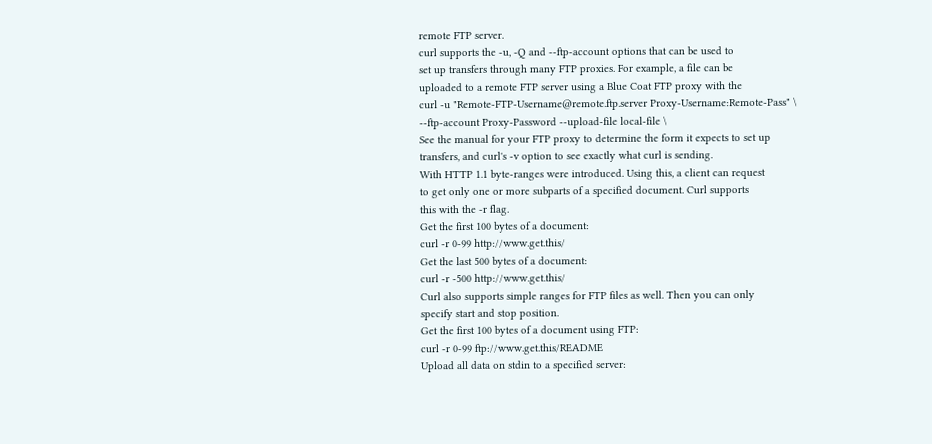remote FTP server.
curl supports the -u, -Q and --ftp-account options that can be used to
set up transfers through many FTP proxies. For example, a file can be
uploaded to a remote FTP server using a Blue Coat FTP proxy with the
curl -u "Remote-FTP-Username@remote.ftp.server Proxy-Username:Remote-Pass" \
--ftp-account Proxy-Password --upload-file local-file \
See the manual for your FTP proxy to determine the form it expects to set up
transfers, and curl's -v option to see exactly what curl is sending.
With HTTP 1.1 byte-ranges were introduced. Using this, a client can request
to get only one or more subparts of a specified document. Curl supports
this with the -r flag.
Get the first 100 bytes of a document:
curl -r 0-99 http://www.get.this/
Get the last 500 bytes of a document:
curl -r -500 http://www.get.this/
Curl also supports simple ranges for FTP files as well. Then you can only
specify start and stop position.
Get the first 100 bytes of a document using FTP:
curl -r 0-99 ftp://www.get.this/README
Upload all data on stdin to a specified server: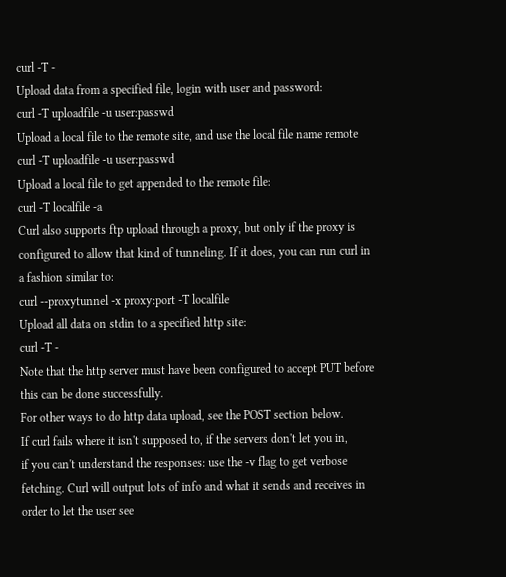curl -T -
Upload data from a specified file, login with user and password:
curl -T uploadfile -u user:passwd
Upload a local file to the remote site, and use the local file name remote
curl -T uploadfile -u user:passwd
Upload a local file to get appended to the remote file:
curl -T localfile -a
Curl also supports ftp upload through a proxy, but only if the proxy is
configured to allow that kind of tunneling. If it does, you can run curl in
a fashion similar to:
curl --proxytunnel -x proxy:port -T localfile
Upload all data on stdin to a specified http site:
curl -T -
Note that the http server must have been configured to accept PUT before
this can be done successfully.
For other ways to do http data upload, see the POST section below.
If curl fails where it isn't supposed to, if the servers don't let you in,
if you can't understand the responses: use the -v flag to get verbose
fetching. Curl will output lots of info and what it sends and receives in
order to let the user see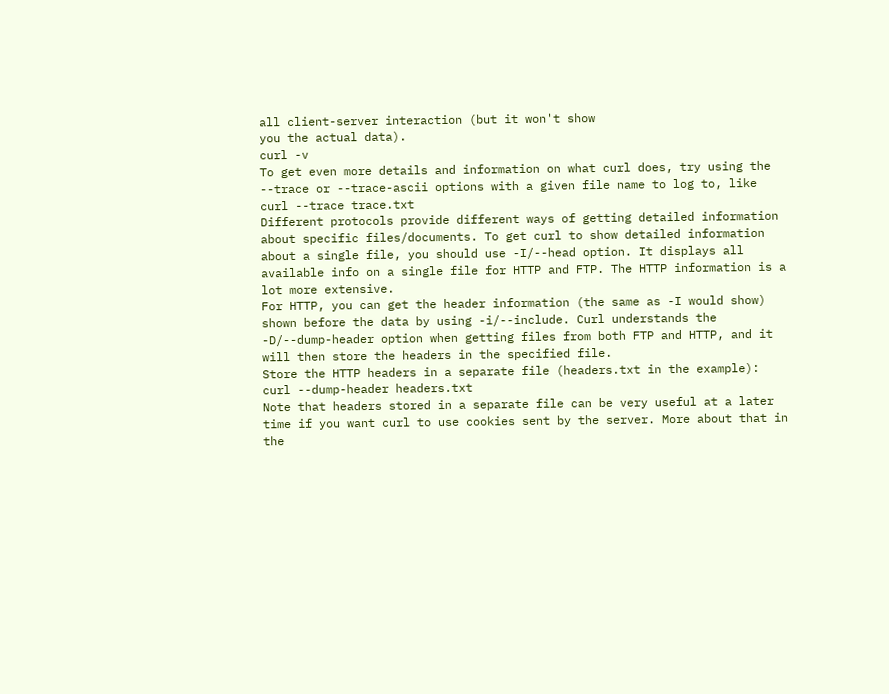all client-server interaction (but it won't show
you the actual data).
curl -v
To get even more details and information on what curl does, try using the
--trace or --trace-ascii options with a given file name to log to, like
curl --trace trace.txt
Different protocols provide different ways of getting detailed information
about specific files/documents. To get curl to show detailed information
about a single file, you should use -I/--head option. It displays all
available info on a single file for HTTP and FTP. The HTTP information is a
lot more extensive.
For HTTP, you can get the header information (the same as -I would show)
shown before the data by using -i/--include. Curl understands the
-D/--dump-header option when getting files from both FTP and HTTP, and it
will then store the headers in the specified file.
Store the HTTP headers in a separate file (headers.txt in the example):
curl --dump-header headers.txt
Note that headers stored in a separate file can be very useful at a later
time if you want curl to use cookies sent by the server. More about that in
the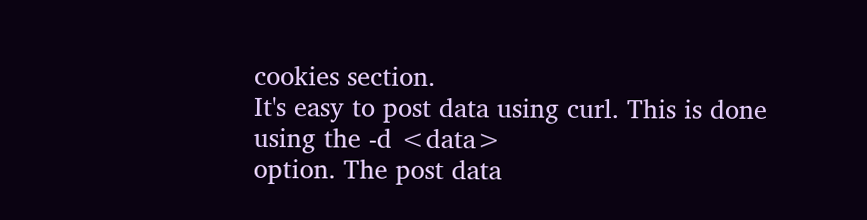cookies section.
It's easy to post data using curl. This is done using the -d <data>
option. The post data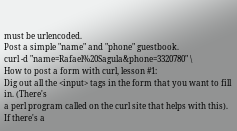must be urlencoded.
Post a simple "name" and "phone" guestbook.
curl -d "name=Rafael%20Sagula&phone=3320780" \
How to post a form with curl, lesson #1:
Dig out all the <input> tags in the form that you want to fill in. (There's
a perl program called on the curl site that helps with this).
If there's a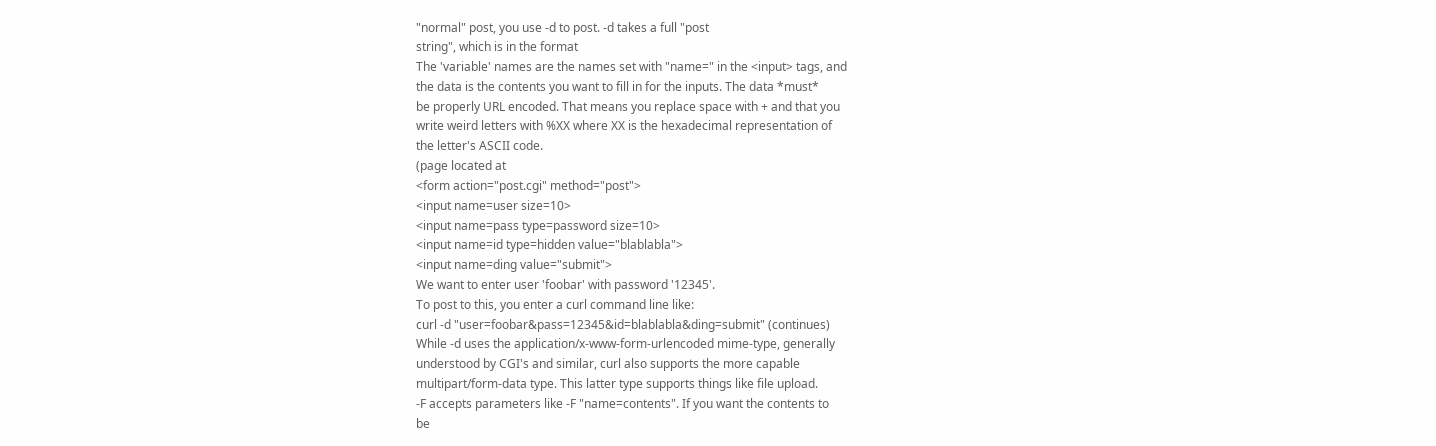"normal" post, you use -d to post. -d takes a full "post
string", which is in the format
The 'variable' names are the names set with "name=" in the <input> tags, and
the data is the contents you want to fill in for the inputs. The data *must*
be properly URL encoded. That means you replace space with + and that you
write weird letters with %XX where XX is the hexadecimal representation of
the letter's ASCII code.
(page located at
<form action="post.cgi" method="post">
<input name=user size=10>
<input name=pass type=password size=10>
<input name=id type=hidden value="blablabla">
<input name=ding value="submit">
We want to enter user 'foobar' with password '12345'.
To post to this, you enter a curl command line like:
curl -d "user=foobar&pass=12345&id=blablabla&ding=submit" (continues)
While -d uses the application/x-www-form-urlencoded mime-type, generally
understood by CGI's and similar, curl also supports the more capable
multipart/form-data type. This latter type supports things like file upload.
-F accepts parameters like -F "name=contents". If you want the contents to
be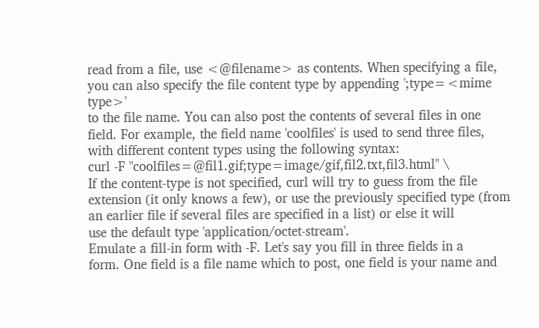read from a file, use <@filename> as contents. When specifying a file,
you can also specify the file content type by appending ';type=<mime type>'
to the file name. You can also post the contents of several files in one
field. For example, the field name 'coolfiles' is used to send three files,
with different content types using the following syntax:
curl -F "coolfiles=@fil1.gif;type=image/gif,fil2.txt,fil3.html" \
If the content-type is not specified, curl will try to guess from the file
extension (it only knows a few), or use the previously specified type (from
an earlier file if several files are specified in a list) or else it will
use the default type 'application/octet-stream'.
Emulate a fill-in form with -F. Let's say you fill in three fields in a
form. One field is a file name which to post, one field is your name and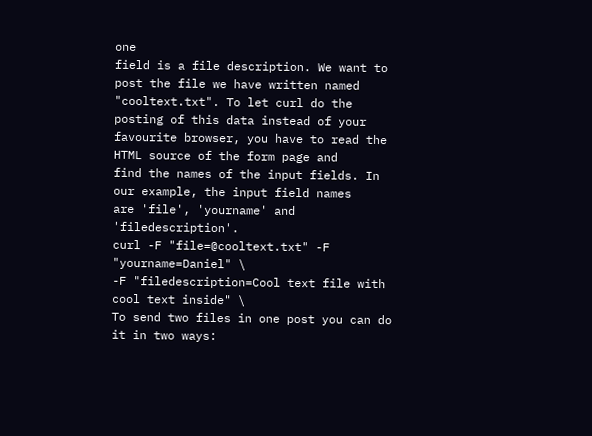one
field is a file description. We want to post the file we have written named
"cooltext.txt". To let curl do the posting of this data instead of your
favourite browser, you have to read the HTML source of the form page and
find the names of the input fields. In our example, the input field names
are 'file', 'yourname' and 'filedescription'.
curl -F "file=@cooltext.txt" -F "yourname=Daniel" \
-F "filedescription=Cool text file with cool text inside" \
To send two files in one post you can do it in two ways: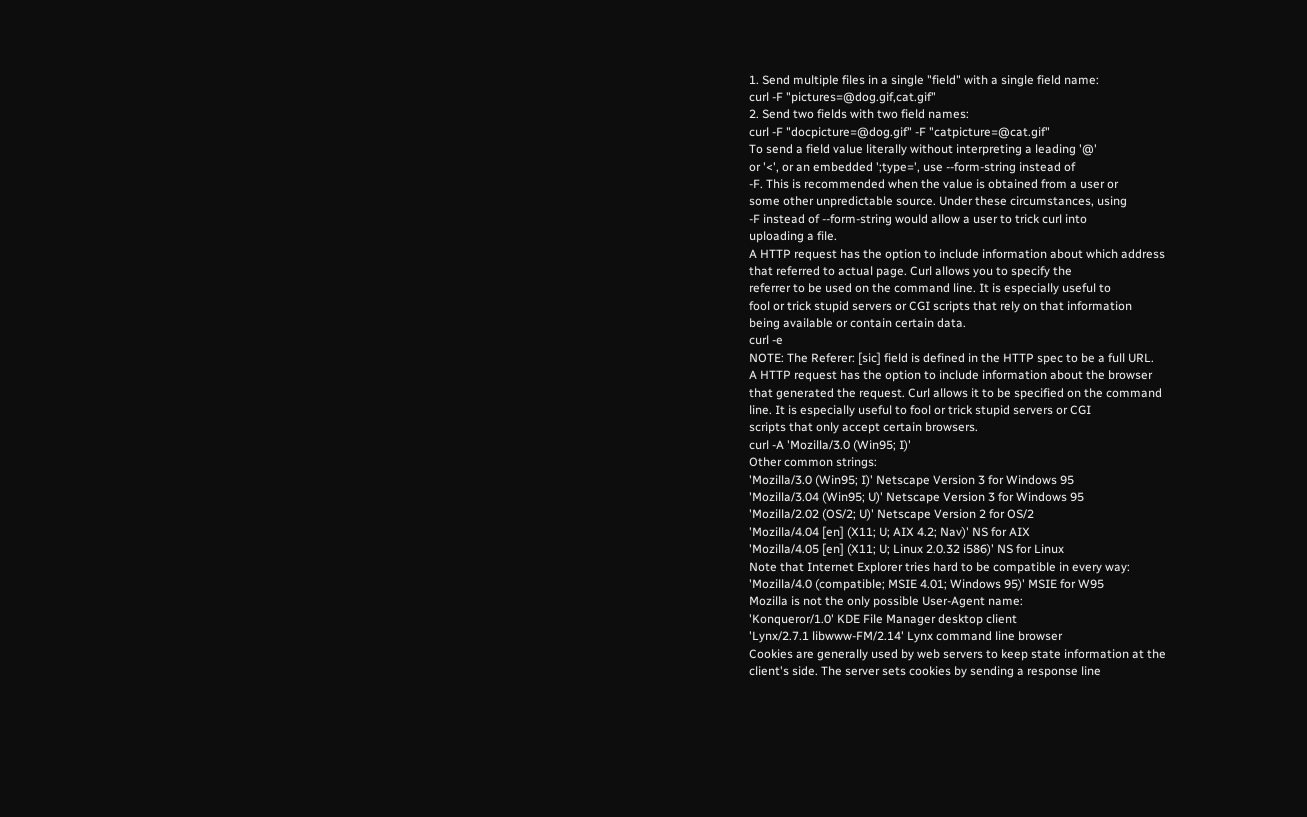1. Send multiple files in a single "field" with a single field name:
curl -F "pictures=@dog.gif,cat.gif"
2. Send two fields with two field names:
curl -F "docpicture=@dog.gif" -F "catpicture=@cat.gif"
To send a field value literally without interpreting a leading '@'
or '<', or an embedded ';type=', use --form-string instead of
-F. This is recommended when the value is obtained from a user or
some other unpredictable source. Under these circumstances, using
-F instead of --form-string would allow a user to trick curl into
uploading a file.
A HTTP request has the option to include information about which address
that referred to actual page. Curl allows you to specify the
referrer to be used on the command line. It is especially useful to
fool or trick stupid servers or CGI scripts that rely on that information
being available or contain certain data.
curl -e
NOTE: The Referer: [sic] field is defined in the HTTP spec to be a full URL.
A HTTP request has the option to include information about the browser
that generated the request. Curl allows it to be specified on the command
line. It is especially useful to fool or trick stupid servers or CGI
scripts that only accept certain browsers.
curl -A 'Mozilla/3.0 (Win95; I)'
Other common strings:
'Mozilla/3.0 (Win95; I)' Netscape Version 3 for Windows 95
'Mozilla/3.04 (Win95; U)' Netscape Version 3 for Windows 95
'Mozilla/2.02 (OS/2; U)' Netscape Version 2 for OS/2
'Mozilla/4.04 [en] (X11; U; AIX 4.2; Nav)' NS for AIX
'Mozilla/4.05 [en] (X11; U; Linux 2.0.32 i586)' NS for Linux
Note that Internet Explorer tries hard to be compatible in every way:
'Mozilla/4.0 (compatible; MSIE 4.01; Windows 95)' MSIE for W95
Mozilla is not the only possible User-Agent name:
'Konqueror/1.0' KDE File Manager desktop client
'Lynx/2.7.1 libwww-FM/2.14' Lynx command line browser
Cookies are generally used by web servers to keep state information at the
client's side. The server sets cookies by sending a response line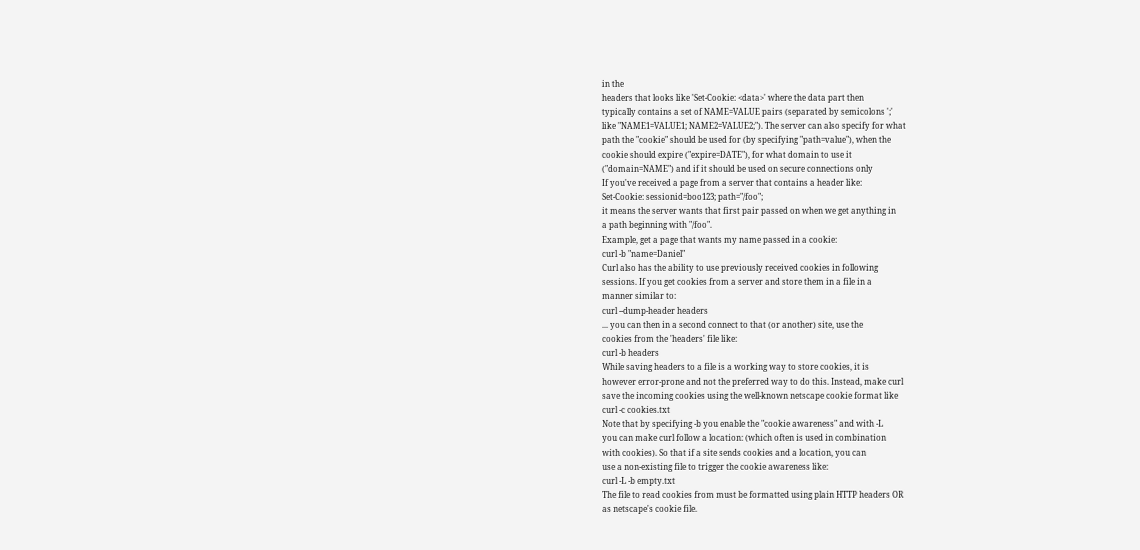in the
headers that looks like 'Set-Cookie: <data>' where the data part then
typically contains a set of NAME=VALUE pairs (separated by semicolons ';'
like "NAME1=VALUE1; NAME2=VALUE2;"). The server can also specify for what
path the "cookie" should be used for (by specifying "path=value"), when the
cookie should expire ("expire=DATE"), for what domain to use it
("domain=NAME") and if it should be used on secure connections only
If you've received a page from a server that contains a header like:
Set-Cookie: sessionid=boo123; path="/foo";
it means the server wants that first pair passed on when we get anything in
a path beginning with "/foo".
Example, get a page that wants my name passed in a cookie:
curl -b "name=Daniel"
Curl also has the ability to use previously received cookies in following
sessions. If you get cookies from a server and store them in a file in a
manner similar to:
curl --dump-header headers
... you can then in a second connect to that (or another) site, use the
cookies from the 'headers' file like:
curl -b headers
While saving headers to a file is a working way to store cookies, it is
however error-prone and not the preferred way to do this. Instead, make curl
save the incoming cookies using the well-known netscape cookie format like
curl -c cookies.txt
Note that by specifying -b you enable the "cookie awareness" and with -L
you can make curl follow a location: (which often is used in combination
with cookies). So that if a site sends cookies and a location, you can
use a non-existing file to trigger the cookie awareness like:
curl -L -b empty.txt
The file to read cookies from must be formatted using plain HTTP headers OR
as netscape's cookie file.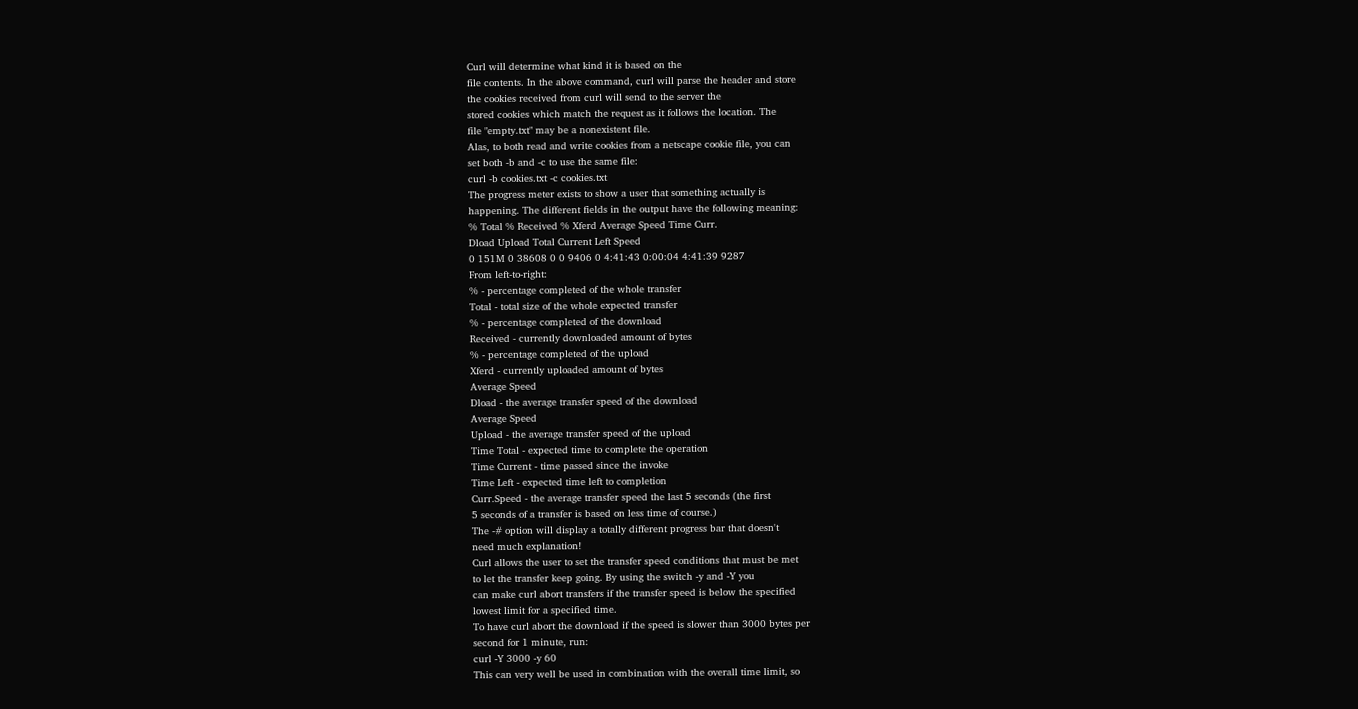Curl will determine what kind it is based on the
file contents. In the above command, curl will parse the header and store
the cookies received from curl will send to the server the
stored cookies which match the request as it follows the location. The
file "empty.txt" may be a nonexistent file.
Alas, to both read and write cookies from a netscape cookie file, you can
set both -b and -c to use the same file:
curl -b cookies.txt -c cookies.txt
The progress meter exists to show a user that something actually is
happening. The different fields in the output have the following meaning:
% Total % Received % Xferd Average Speed Time Curr.
Dload Upload Total Current Left Speed
0 151M 0 38608 0 0 9406 0 4:41:43 0:00:04 4:41:39 9287
From left-to-right:
% - percentage completed of the whole transfer
Total - total size of the whole expected transfer
% - percentage completed of the download
Received - currently downloaded amount of bytes
% - percentage completed of the upload
Xferd - currently uploaded amount of bytes
Average Speed
Dload - the average transfer speed of the download
Average Speed
Upload - the average transfer speed of the upload
Time Total - expected time to complete the operation
Time Current - time passed since the invoke
Time Left - expected time left to completion
Curr.Speed - the average transfer speed the last 5 seconds (the first
5 seconds of a transfer is based on less time of course.)
The -# option will display a totally different progress bar that doesn't
need much explanation!
Curl allows the user to set the transfer speed conditions that must be met
to let the transfer keep going. By using the switch -y and -Y you
can make curl abort transfers if the transfer speed is below the specified
lowest limit for a specified time.
To have curl abort the download if the speed is slower than 3000 bytes per
second for 1 minute, run:
curl -Y 3000 -y 60
This can very well be used in combination with the overall time limit, so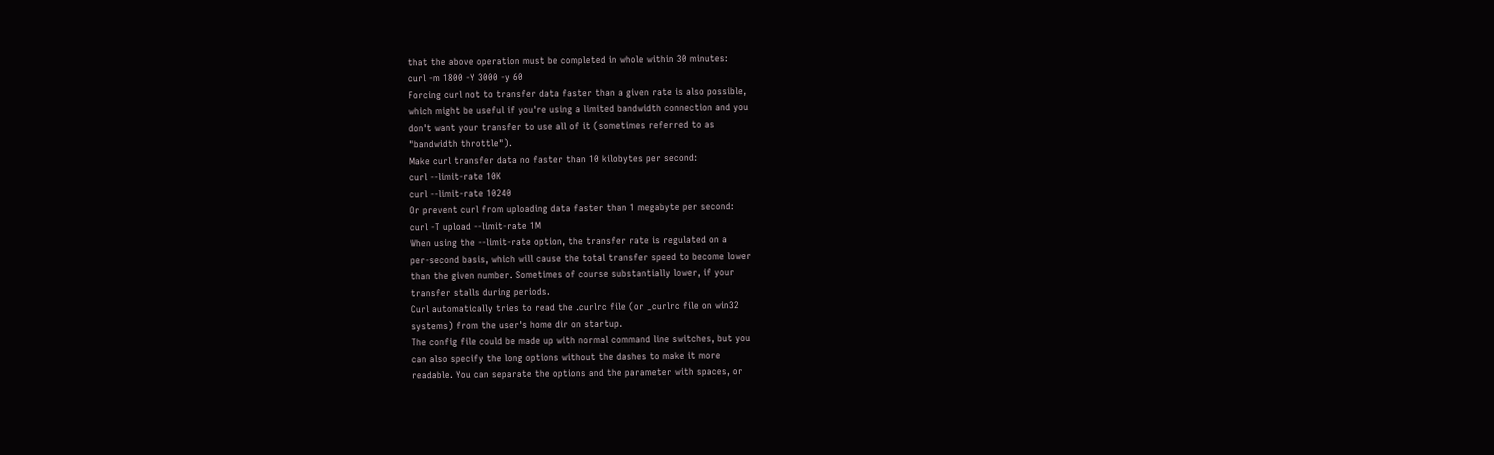that the above operation must be completed in whole within 30 minutes:
curl -m 1800 -Y 3000 -y 60
Forcing curl not to transfer data faster than a given rate is also possible,
which might be useful if you're using a limited bandwidth connection and you
don't want your transfer to use all of it (sometimes referred to as
"bandwidth throttle").
Make curl transfer data no faster than 10 kilobytes per second:
curl --limit-rate 10K
curl --limit-rate 10240
Or prevent curl from uploading data faster than 1 megabyte per second:
curl -T upload --limit-rate 1M
When using the --limit-rate option, the transfer rate is regulated on a
per-second basis, which will cause the total transfer speed to become lower
than the given number. Sometimes of course substantially lower, if your
transfer stalls during periods.
Curl automatically tries to read the .curlrc file (or _curlrc file on win32
systems) from the user's home dir on startup.
The config file could be made up with normal command line switches, but you
can also specify the long options without the dashes to make it more
readable. You can separate the options and the parameter with spaces, or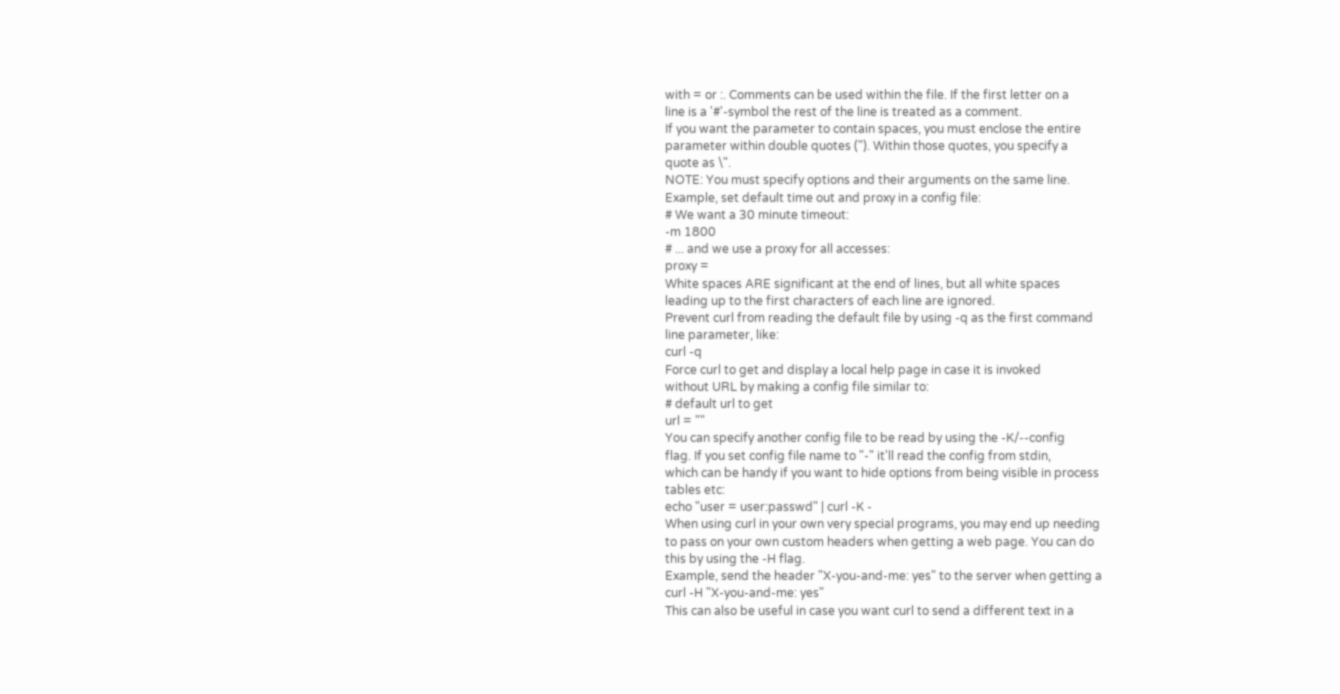with = or :. Comments can be used within the file. If the first letter on a
line is a '#'-symbol the rest of the line is treated as a comment.
If you want the parameter to contain spaces, you must enclose the entire
parameter within double quotes ("). Within those quotes, you specify a
quote as \".
NOTE: You must specify options and their arguments on the same line.
Example, set default time out and proxy in a config file:
# We want a 30 minute timeout:
-m 1800
# ... and we use a proxy for all accesses:
proxy =
White spaces ARE significant at the end of lines, but all white spaces
leading up to the first characters of each line are ignored.
Prevent curl from reading the default file by using -q as the first command
line parameter, like:
curl -q
Force curl to get and display a local help page in case it is invoked
without URL by making a config file similar to:
# default url to get
url = ""
You can specify another config file to be read by using the -K/--config
flag. If you set config file name to "-" it'll read the config from stdin,
which can be handy if you want to hide options from being visible in process
tables etc:
echo "user = user:passwd" | curl -K -
When using curl in your own very special programs, you may end up needing
to pass on your own custom headers when getting a web page. You can do
this by using the -H flag.
Example, send the header "X-you-and-me: yes" to the server when getting a
curl -H "X-you-and-me: yes"
This can also be useful in case you want curl to send a different text in a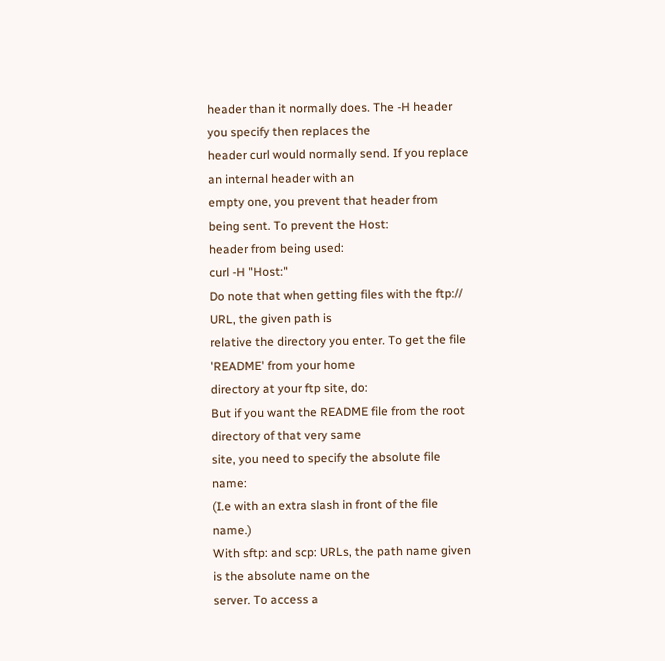header than it normally does. The -H header you specify then replaces the
header curl would normally send. If you replace an internal header with an
empty one, you prevent that header from being sent. To prevent the Host:
header from being used:
curl -H "Host:"
Do note that when getting files with the ftp:// URL, the given path is
relative the directory you enter. To get the file 'README' from your home
directory at your ftp site, do:
But if you want the README file from the root directory of that very same
site, you need to specify the absolute file name:
(I.e with an extra slash in front of the file name.)
With sftp: and scp: URLs, the path name given is the absolute name on the
server. To access a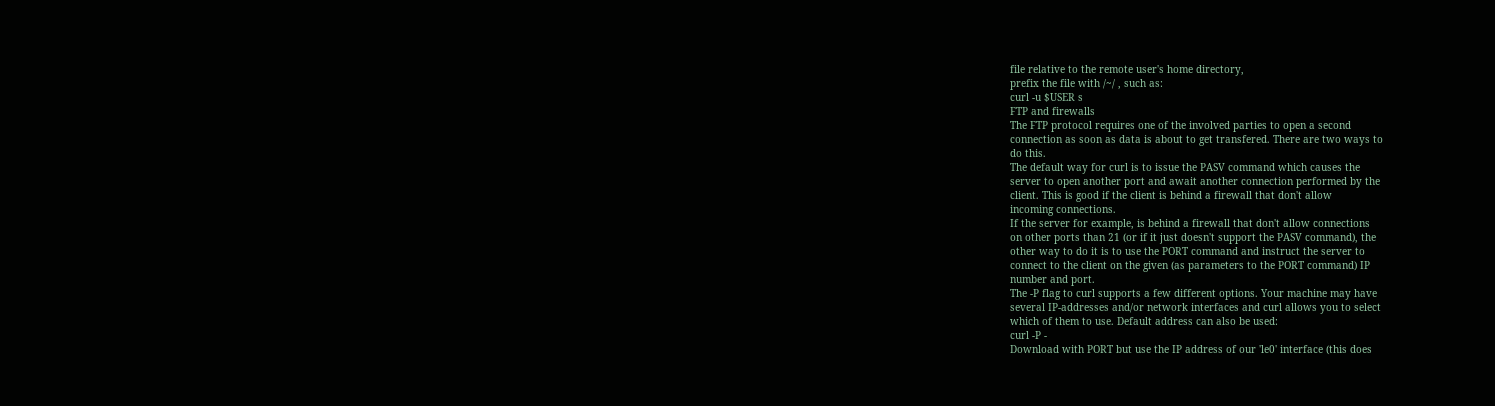file relative to the remote user's home directory,
prefix the file with /~/ , such as:
curl -u $USER s
FTP and firewalls
The FTP protocol requires one of the involved parties to open a second
connection as soon as data is about to get transfered. There are two ways to
do this.
The default way for curl is to issue the PASV command which causes the
server to open another port and await another connection performed by the
client. This is good if the client is behind a firewall that don't allow
incoming connections.
If the server for example, is behind a firewall that don't allow connections
on other ports than 21 (or if it just doesn't support the PASV command), the
other way to do it is to use the PORT command and instruct the server to
connect to the client on the given (as parameters to the PORT command) IP
number and port.
The -P flag to curl supports a few different options. Your machine may have
several IP-addresses and/or network interfaces and curl allows you to select
which of them to use. Default address can also be used:
curl -P -
Download with PORT but use the IP address of our 'le0' interface (this does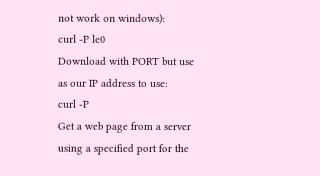not work on windows):
curl -P le0
Download with PORT but use as our IP address to use:
curl -P
Get a web page from a server using a specified port for the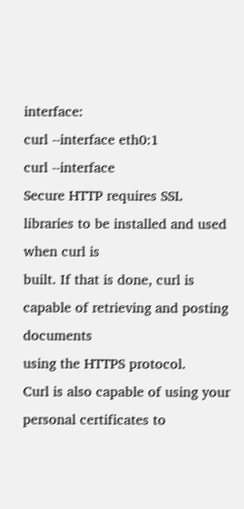interface:
curl --interface eth0:1
curl --interface
Secure HTTP requires SSL libraries to be installed and used when curl is
built. If that is done, curl is capable of retrieving and posting documents
using the HTTPS protocol.
Curl is also capable of using your personal certificates to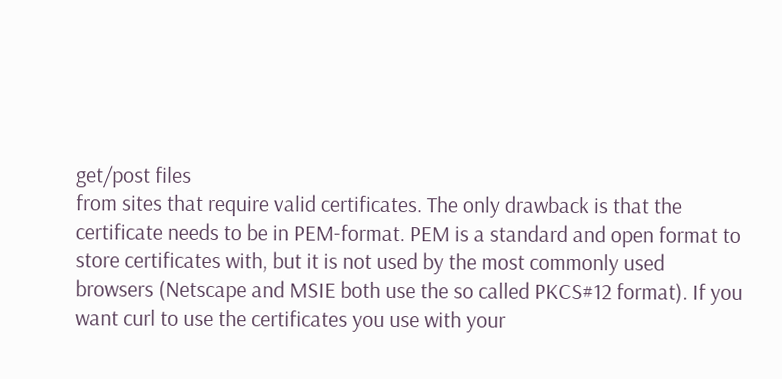get/post files
from sites that require valid certificates. The only drawback is that the
certificate needs to be in PEM-format. PEM is a standard and open format to
store certificates with, but it is not used by the most commonly used
browsers (Netscape and MSIE both use the so called PKCS#12 format). If you
want curl to use the certificates you use with your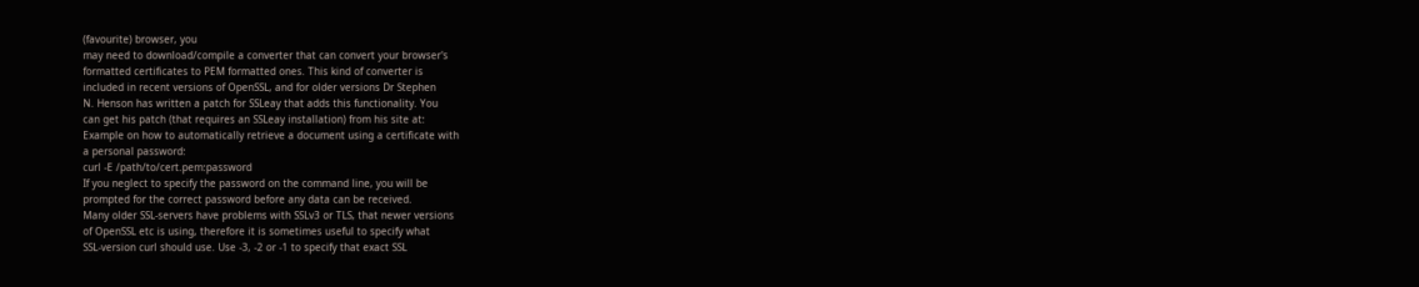(favourite) browser, you
may need to download/compile a converter that can convert your browser's
formatted certificates to PEM formatted ones. This kind of converter is
included in recent versions of OpenSSL, and for older versions Dr Stephen
N. Henson has written a patch for SSLeay that adds this functionality. You
can get his patch (that requires an SSLeay installation) from his site at:
Example on how to automatically retrieve a document using a certificate with
a personal password:
curl -E /path/to/cert.pem:password
If you neglect to specify the password on the command line, you will be
prompted for the correct password before any data can be received.
Many older SSL-servers have problems with SSLv3 or TLS, that newer versions
of OpenSSL etc is using, therefore it is sometimes useful to specify what
SSL-version curl should use. Use -3, -2 or -1 to specify that exact SSL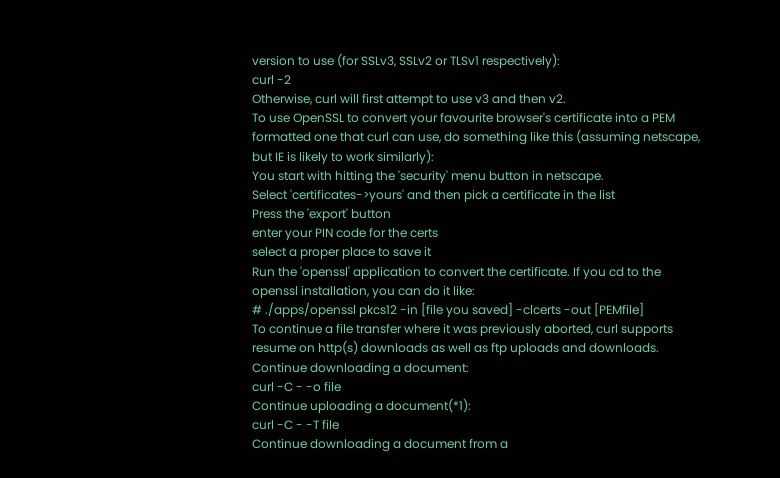version to use (for SSLv3, SSLv2 or TLSv1 respectively):
curl -2
Otherwise, curl will first attempt to use v3 and then v2.
To use OpenSSL to convert your favourite browser's certificate into a PEM
formatted one that curl can use, do something like this (assuming netscape,
but IE is likely to work similarly):
You start with hitting the 'security' menu button in netscape.
Select 'certificates->yours' and then pick a certificate in the list
Press the 'export' button
enter your PIN code for the certs
select a proper place to save it
Run the 'openssl' application to convert the certificate. If you cd to the
openssl installation, you can do it like:
# ./apps/openssl pkcs12 -in [file you saved] -clcerts -out [PEMfile]
To continue a file transfer where it was previously aborted, curl supports
resume on http(s) downloads as well as ftp uploads and downloads.
Continue downloading a document:
curl -C - -o file
Continue uploading a document(*1):
curl -C - -T file
Continue downloading a document from a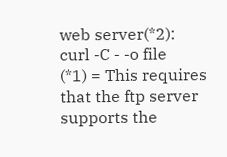web server(*2):
curl -C - -o file
(*1) = This requires that the ftp server supports the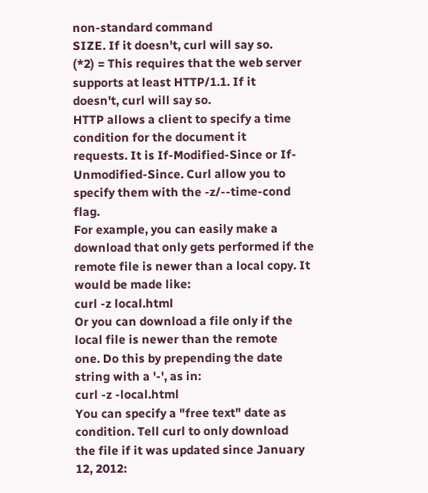non-standard command
SIZE. If it doesn't, curl will say so.
(*2) = This requires that the web server supports at least HTTP/1.1. If it
doesn't, curl will say so.
HTTP allows a client to specify a time condition for the document it
requests. It is If-Modified-Since or If-Unmodified-Since. Curl allow you to
specify them with the -z/--time-cond flag.
For example, you can easily make a download that only gets performed if the
remote file is newer than a local copy. It would be made like:
curl -z local.html
Or you can download a file only if the local file is newer than the remote
one. Do this by prepending the date string with a '-', as in:
curl -z -local.html
You can specify a "free text" date as condition. Tell curl to only download
the file if it was updated since January 12, 2012: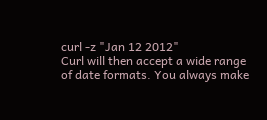curl -z "Jan 12 2012"
Curl will then accept a wide range of date formats. You always make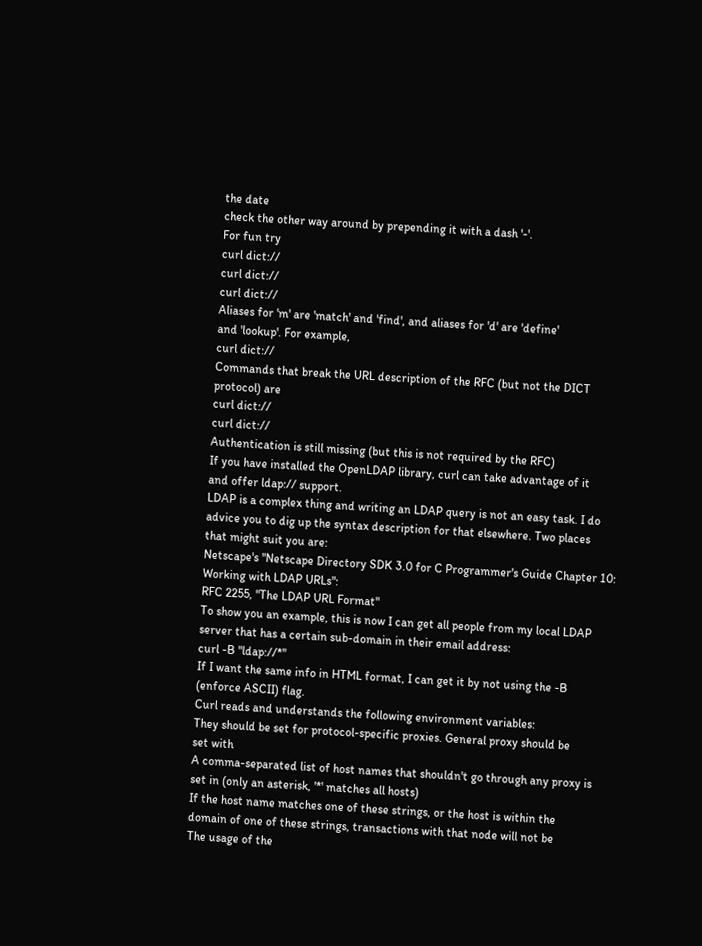the date
check the other way around by prepending it with a dash '-'.
For fun try
curl dict://
curl dict://
curl dict://
Aliases for 'm' are 'match' and 'find', and aliases for 'd' are 'define'
and 'lookup'. For example,
curl dict://
Commands that break the URL description of the RFC (but not the DICT
protocol) are
curl dict://
curl dict://
Authentication is still missing (but this is not required by the RFC)
If you have installed the OpenLDAP library, curl can take advantage of it
and offer ldap:// support.
LDAP is a complex thing and writing an LDAP query is not an easy task. I do
advice you to dig up the syntax description for that elsewhere. Two places
that might suit you are:
Netscape's "Netscape Directory SDK 3.0 for C Programmer's Guide Chapter 10:
Working with LDAP URLs":
RFC 2255, "The LDAP URL Format"
To show you an example, this is now I can get all people from my local LDAP
server that has a certain sub-domain in their email address:
curl -B "ldap://*"
If I want the same info in HTML format, I can get it by not using the -B
(enforce ASCII) flag.
Curl reads and understands the following environment variables:
They should be set for protocol-specific proxies. General proxy should be
set with
A comma-separated list of host names that shouldn't go through any proxy is
set in (only an asterisk, '*' matches all hosts)
If the host name matches one of these strings, or the host is within the
domain of one of these strings, transactions with that node will not be
The usage of the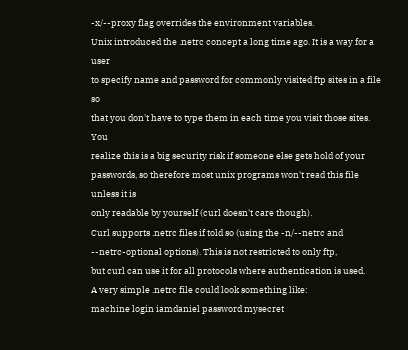-x/--proxy flag overrides the environment variables.
Unix introduced the .netrc concept a long time ago. It is a way for a user
to specify name and password for commonly visited ftp sites in a file so
that you don't have to type them in each time you visit those sites. You
realize this is a big security risk if someone else gets hold of your
passwords, so therefore most unix programs won't read this file unless it is
only readable by yourself (curl doesn't care though).
Curl supports .netrc files if told so (using the -n/--netrc and
--netrc-optional options). This is not restricted to only ftp,
but curl can use it for all protocols where authentication is used.
A very simple .netrc file could look something like:
machine login iamdaniel password mysecret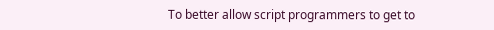To better allow script programmers to get to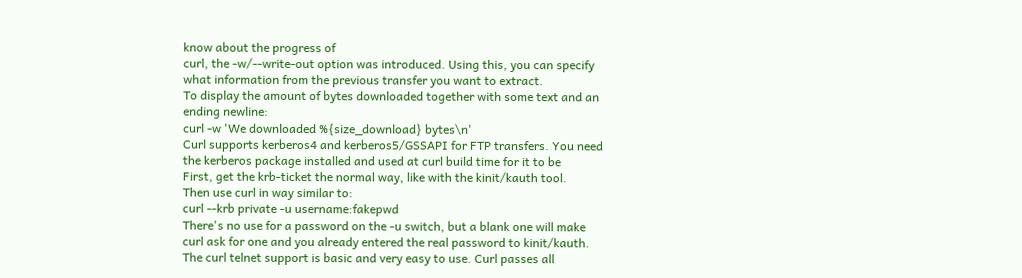know about the progress of
curl, the -w/--write-out option was introduced. Using this, you can specify
what information from the previous transfer you want to extract.
To display the amount of bytes downloaded together with some text and an
ending newline:
curl -w 'We downloaded %{size_download} bytes\n'
Curl supports kerberos4 and kerberos5/GSSAPI for FTP transfers. You need
the kerberos package installed and used at curl build time for it to be
First, get the krb-ticket the normal way, like with the kinit/kauth tool.
Then use curl in way similar to:
curl --krb private -u username:fakepwd
There's no use for a password on the -u switch, but a blank one will make
curl ask for one and you already entered the real password to kinit/kauth.
The curl telnet support is basic and very easy to use. Curl passes all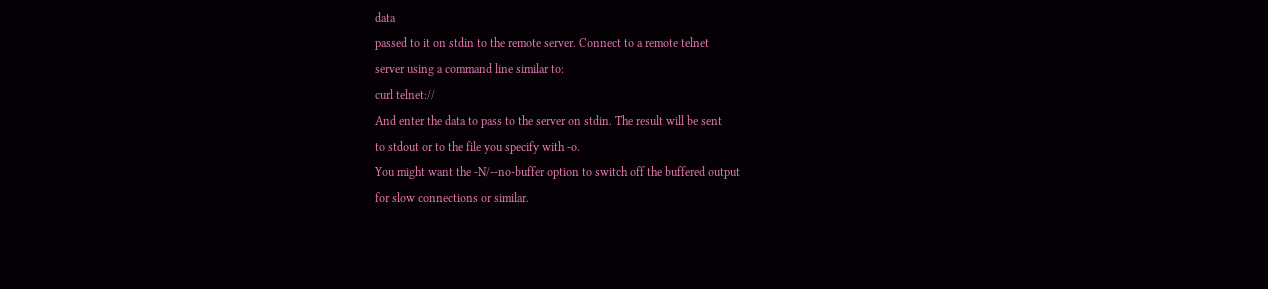data
passed to it on stdin to the remote server. Connect to a remote telnet
server using a command line similar to:
curl telnet://
And enter the data to pass to the server on stdin. The result will be sent
to stdout or to the file you specify with -o.
You might want the -N/--no-buffer option to switch off the buffered output
for slow connections or similar.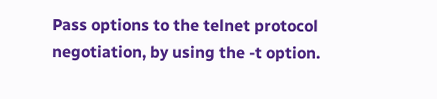Pass options to the telnet protocol negotiation, by using the -t option.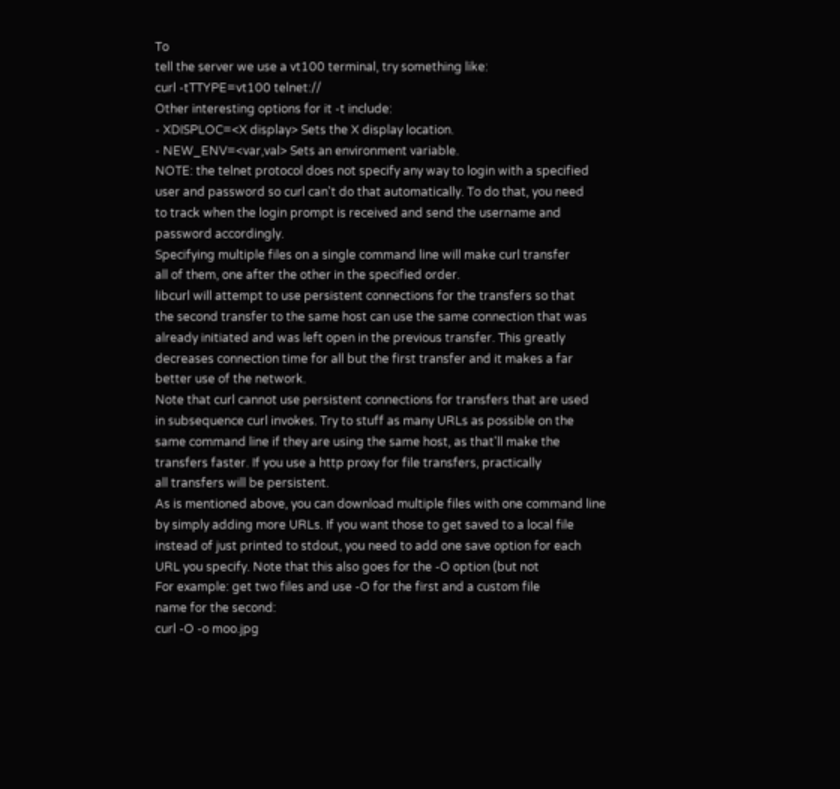To
tell the server we use a vt100 terminal, try something like:
curl -tTTYPE=vt100 telnet://
Other interesting options for it -t include:
- XDISPLOC=<X display> Sets the X display location.
- NEW_ENV=<var,val> Sets an environment variable.
NOTE: the telnet protocol does not specify any way to login with a specified
user and password so curl can't do that automatically. To do that, you need
to track when the login prompt is received and send the username and
password accordingly.
Specifying multiple files on a single command line will make curl transfer
all of them, one after the other in the specified order.
libcurl will attempt to use persistent connections for the transfers so that
the second transfer to the same host can use the same connection that was
already initiated and was left open in the previous transfer. This greatly
decreases connection time for all but the first transfer and it makes a far
better use of the network.
Note that curl cannot use persistent connections for transfers that are used
in subsequence curl invokes. Try to stuff as many URLs as possible on the
same command line if they are using the same host, as that'll make the
transfers faster. If you use a http proxy for file transfers, practically
all transfers will be persistent.
As is mentioned above, you can download multiple files with one command line
by simply adding more URLs. If you want those to get saved to a local file
instead of just printed to stdout, you need to add one save option for each
URL you specify. Note that this also goes for the -O option (but not
For example: get two files and use -O for the first and a custom file
name for the second:
curl -O -o moo.jpg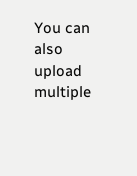You can also upload multiple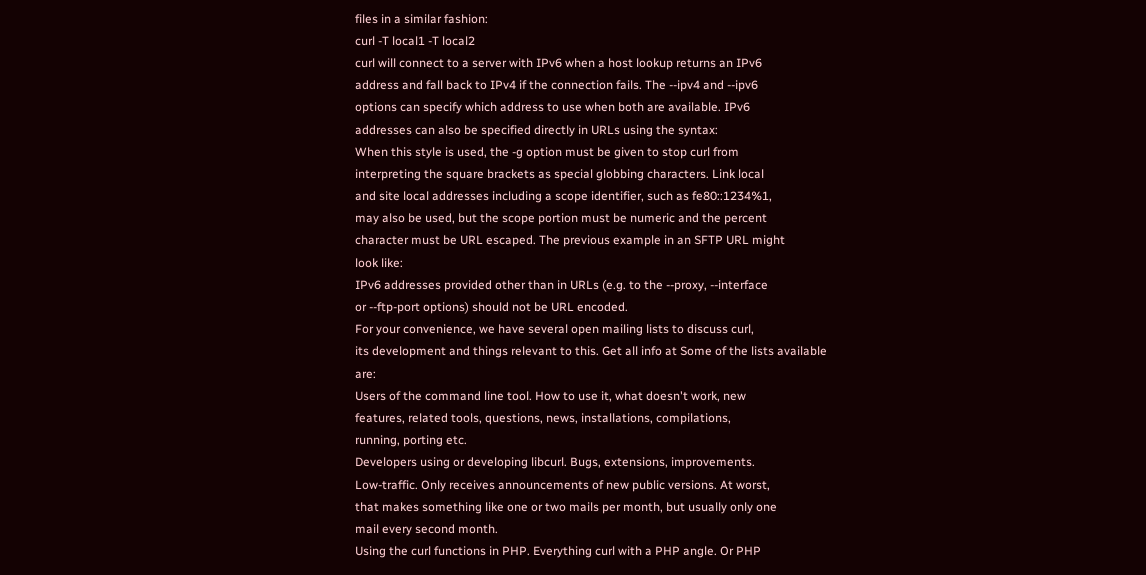files in a similar fashion:
curl -T local1 -T local2
curl will connect to a server with IPv6 when a host lookup returns an IPv6
address and fall back to IPv4 if the connection fails. The --ipv4 and --ipv6
options can specify which address to use when both are available. IPv6
addresses can also be specified directly in URLs using the syntax:
When this style is used, the -g option must be given to stop curl from
interpreting the square brackets as special globbing characters. Link local
and site local addresses including a scope identifier, such as fe80::1234%1,
may also be used, but the scope portion must be numeric and the percent
character must be URL escaped. The previous example in an SFTP URL might
look like:
IPv6 addresses provided other than in URLs (e.g. to the --proxy, --interface
or --ftp-port options) should not be URL encoded.
For your convenience, we have several open mailing lists to discuss curl,
its development and things relevant to this. Get all info at Some of the lists available are:
Users of the command line tool. How to use it, what doesn't work, new
features, related tools, questions, news, installations, compilations,
running, porting etc.
Developers using or developing libcurl. Bugs, extensions, improvements.
Low-traffic. Only receives announcements of new public versions. At worst,
that makes something like one or two mails per month, but usually only one
mail every second month.
Using the curl functions in PHP. Everything curl with a PHP angle. Or PHP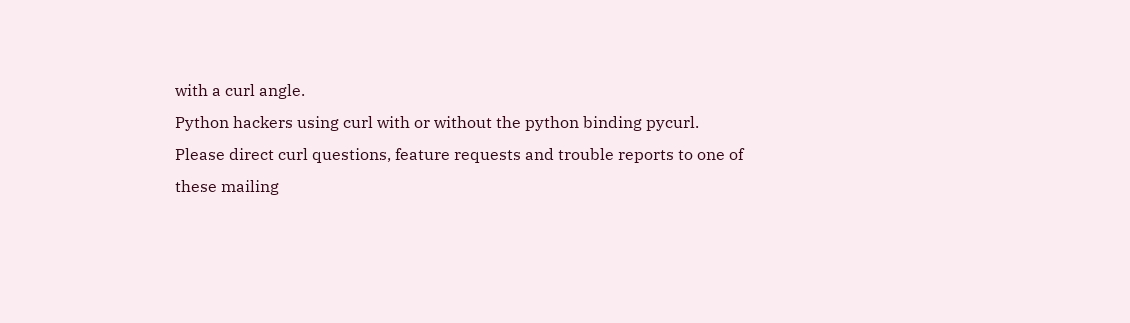with a curl angle.
Python hackers using curl with or without the python binding pycurl.
Please direct curl questions, feature requests and trouble reports to one of
these mailing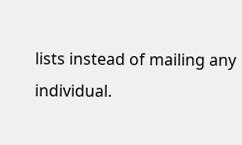lists instead of mailing any individual.